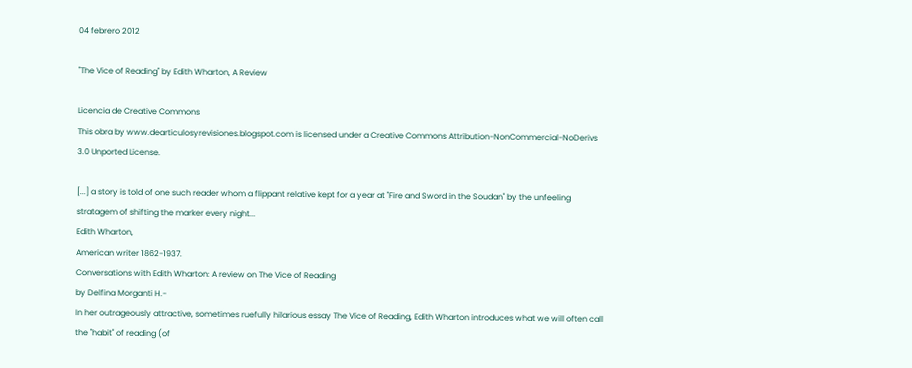04 febrero 2012

"The Vice of Reading" by Edith Wharton, A Review

Licencia de Creative Commons
This obra by www.dearticulosyrevisiones.blogspot.com is licensed under a Creative Commons Attribution-NonCommercial-NoDerivs 3.0 Unported License.

[...] a story is told of one such reader whom a flippant relative kept for a year at "Fire and Sword in the Soudan" by the unfeeling stratagem of shifting the marker every night...
Edith Wharton,
American writer 1862-1937.
Conversations with Edith Wharton: A review on The Vice of Reading
by Delfina Morganti H.-
In her outrageously attractive, sometimes ruefully hilarious essay The Vice of Reading, Edith Wharton introduces what we will often call the "habit" of reading (of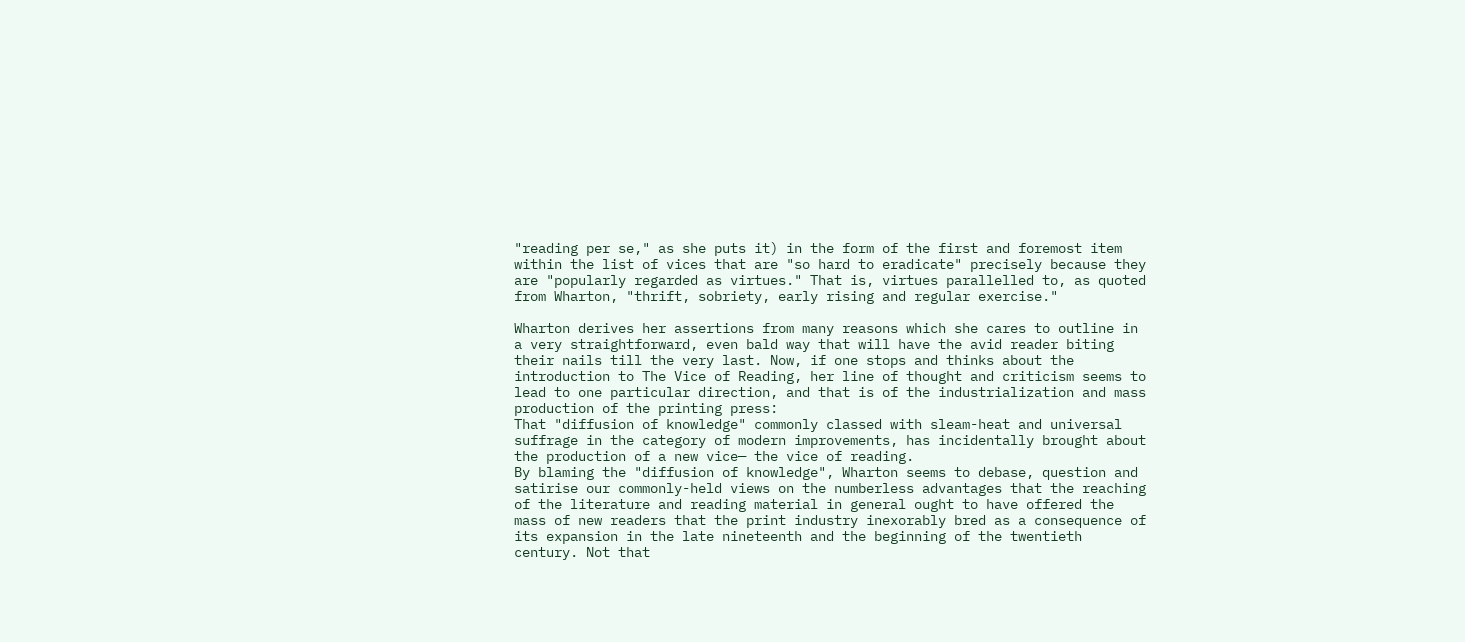"reading per se," as she puts it) in the form of the first and foremost item within the list of vices that are "so hard to eradicate" precisely because they are "popularly regarded as virtues." That is, virtues parallelled to, as quoted from Wharton, "thrift, sobriety, early rising and regular exercise."

Wharton derives her assertions from many reasons which she cares to outline in a very straightforward, even bald way that will have the avid reader biting their nails till the very last. Now, if one stops and thinks about the introduction to The Vice of Reading, her line of thought and criticism seems to lead to one particular direction, and that is of the industrialization and mass production of the printing press:
That "diffusion of knowledge" commonly classed with sleam-heat and universal suffrage in the category of modern improvements, has incidentally brought about the production of a new vice— the vice of reading.
By blaming the "diffusion of knowledge", Wharton seems to debase, question and satirise our commonly-held views on the numberless advantages that the reaching of the literature and reading material in general ought to have offered the mass of new readers that the print industry inexorably bred as a consequence of its expansion in the late nineteenth and the beginning of the twentieth century. Not that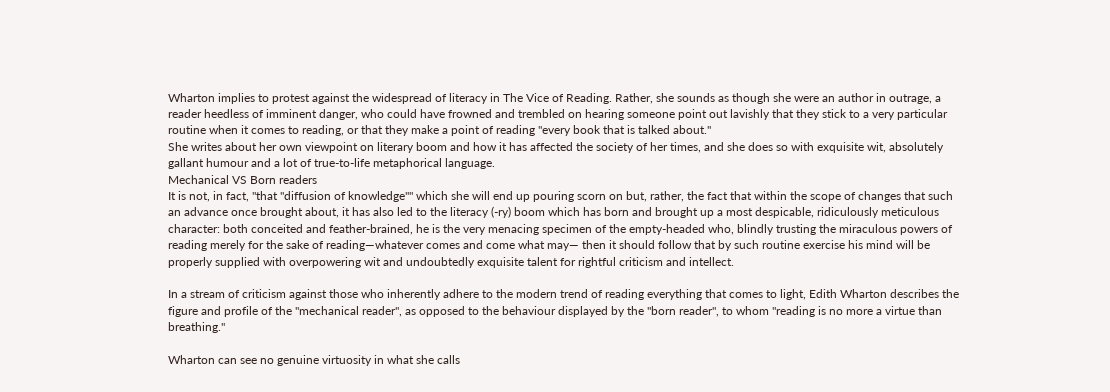Wharton implies to protest against the widespread of literacy in The Vice of Reading. Rather, she sounds as though she were an author in outrage, a reader heedless of imminent danger, who could have frowned and trembled on hearing someone point out lavishly that they stick to a very particular routine when it comes to reading, or that they make a point of reading "every book that is talked about."
She writes about her own viewpoint on literary boom and how it has affected the society of her times, and she does so with exquisite wit, absolutely gallant humour and a lot of true-to-life metaphorical language.
Mechanical VS Born readers
It is not, in fact, "that "diffusion of knowledge"" which she will end up pouring scorn on but, rather, the fact that within the scope of changes that such an advance once brought about, it has also led to the literacy (-ry) boom which has born and brought up a most despicable, ridiculously meticulous character: both conceited and feather-brained, he is the very menacing specimen of the empty-headed who, blindly trusting the miraculous powers of reading merely for the sake of reading—whatever comes and come what may— then it should follow that by such routine exercise his mind will be properly supplied with overpowering wit and undoubtedly exquisite talent for rightful criticism and intellect.

In a stream of criticism against those who inherently adhere to the modern trend of reading everything that comes to light, Edith Wharton describes the figure and profile of the "mechanical reader", as opposed to the behaviour displayed by the "born reader", to whom "reading is no more a virtue than breathing."

Wharton can see no genuine virtuosity in what she calls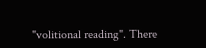"volitional reading". There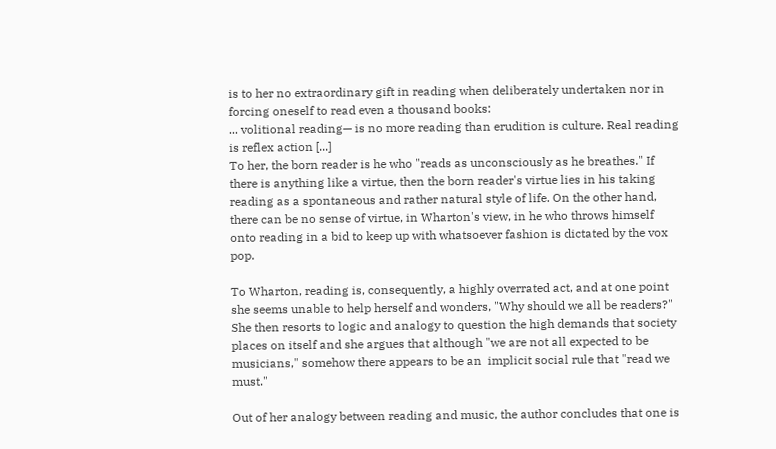is to her no extraordinary gift in reading when deliberately undertaken nor in forcing oneself to read even a thousand books:
... volitional reading— is no more reading than erudition is culture. Real reading is reflex action [...]
To her, the born reader is he who "reads as unconsciously as he breathes." If there is anything like a virtue, then the born reader's virtue lies in his taking reading as a spontaneous and rather natural style of life. On the other hand, there can be no sense of virtue, in Wharton's view, in he who throws himself onto reading in a bid to keep up with whatsoever fashion is dictated by the vox pop.

To Wharton, reading is, consequently, a highly overrated act, and at one point she seems unable to help herself and wonders, "Why should we all be readers?" She then resorts to logic and analogy to question the high demands that society places on itself and she argues that although "we are not all expected to be musicians," somehow there appears to be an  implicit social rule that "read we must."

Out of her analogy between reading and music, the author concludes that one is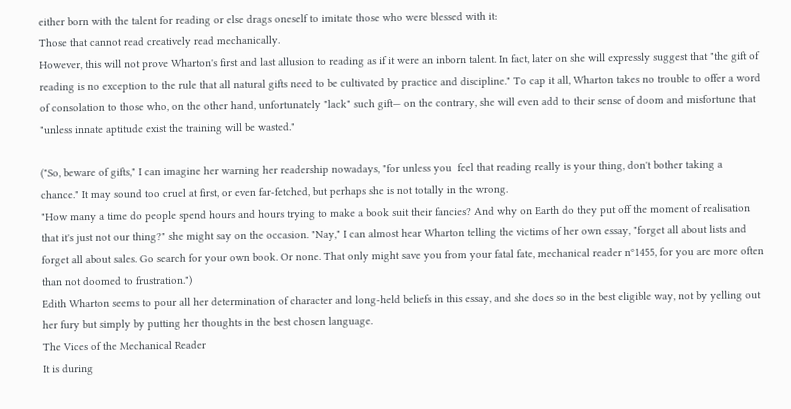either born with the talent for reading or else drags oneself to imitate those who were blessed with it:
Those that cannot read creatively read mechanically.
However, this will not prove Wharton's first and last allusion to reading as if it were an inborn talent. In fact, later on she will expressly suggest that "the gift of reading is no exception to the rule that all natural gifts need to be cultivated by practice and discipline." To cap it all, Wharton takes no trouble to offer a word of consolation to those who, on the other hand, unfortunately "lack" such gift— on the contrary, she will even add to their sense of doom and misfortune that "unless innate aptitude exist the training will be wasted."

("So, beware of gifts," I can imagine her warning her readership nowadays, "for unless you  feel that reading really is your thing, don't bother taking a chance." It may sound too cruel at first, or even far-fetched, but perhaps she is not totally in the wrong.
"How many a time do people spend hours and hours trying to make a book suit their fancies? And why on Earth do they put off the moment of realisation that it's just not our thing?" she might say on the occasion. "Nay," I can almost hear Wharton telling the victims of her own essay, "forget all about lists and forget all about sales. Go search for your own book. Or none. That only might save you from your fatal fate, mechanical reader nº1455, for you are more often than not doomed to frustration.")
Edith Wharton seems to pour all her determination of character and long-held beliefs in this essay, and she does so in the best eligible way, not by yelling out her fury but simply by putting her thoughts in the best chosen language.
The Vices of the Mechanical Reader
It is during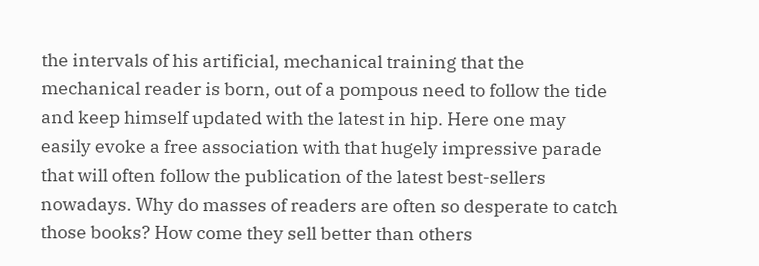the intervals of his artificial, mechanical training that the mechanical reader is born, out of a pompous need to follow the tide and keep himself updated with the latest in hip. Here one may easily evoke a free association with that hugely impressive parade that will often follow the publication of the latest best-sellers nowadays. Why do masses of readers are often so desperate to catch those books? How come they sell better than others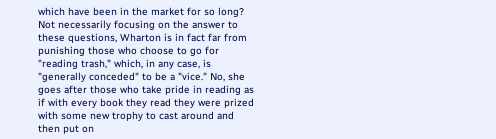which have been in the market for so long?
Not necessarily focusing on the answer to these questions, Wharton is in fact far from punishing those who choose to go for "reading trash," which, in any case, is "generally conceded" to be a "vice." No, she goes after those who take pride in reading as if with every book they read they were prized with some new trophy to cast around and then put on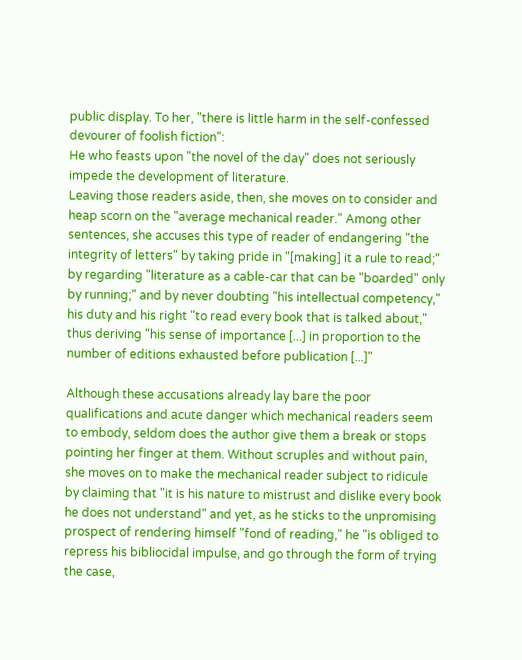public display. To her, "there is little harm in the self-confessed devourer of foolish fiction":
He who feasts upon "the novel of the day" does not seriously impede the development of literature.
Leaving those readers aside, then, she moves on to consider and heap scorn on the "average mechanical reader." Among other sentences, she accuses this type of reader of endangering "the integrity of letters" by taking pride in "[making] it a rule to read;" by regarding "literature as a cable-car that can be "boarded" only by running;" and by never doubting "his intellectual competency," his duty and his right "to read every book that is talked about," thus deriving "his sense of importance [...] in proportion to the number of editions exhausted before publication [...]"

Although these accusations already lay bare the poor qualifications and acute danger which mechanical readers seem to embody, seldom does the author give them a break or stops pointing her finger at them. Without scruples and without pain, she moves on to make the mechanical reader subject to ridicule by claiming that "it is his nature to mistrust and dislike every book he does not understand" and yet, as he sticks to the unpromising prospect of rendering himself "fond of reading," he "is obliged to repress his bibliocidal impulse, and go through the form of trying the case,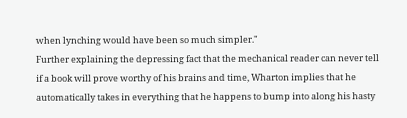when lynching would have been so much simpler."
Further explaining the depressing fact that the mechanical reader can never tell if a book will prove worthy of his brains and time, Wharton implies that he automatically takes in everything that he happens to bump into along his hasty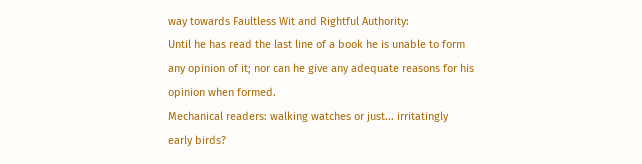way towards Faultless Wit and Rightful Authority:
Until he has read the last line of a book he is unable to form any opinion of it; nor can he give any adequate reasons for his opinion when formed.
Mechanical readers: walking watches or just... irritatingly early birds?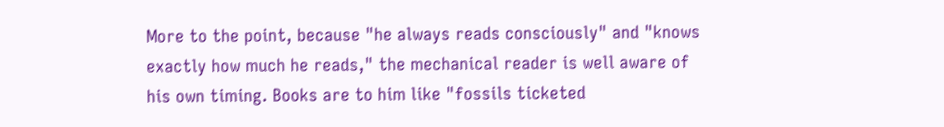More to the point, because "he always reads consciously" and "knows exactly how much he reads," the mechanical reader is well aware of his own timing. Books are to him like "fossils ticketed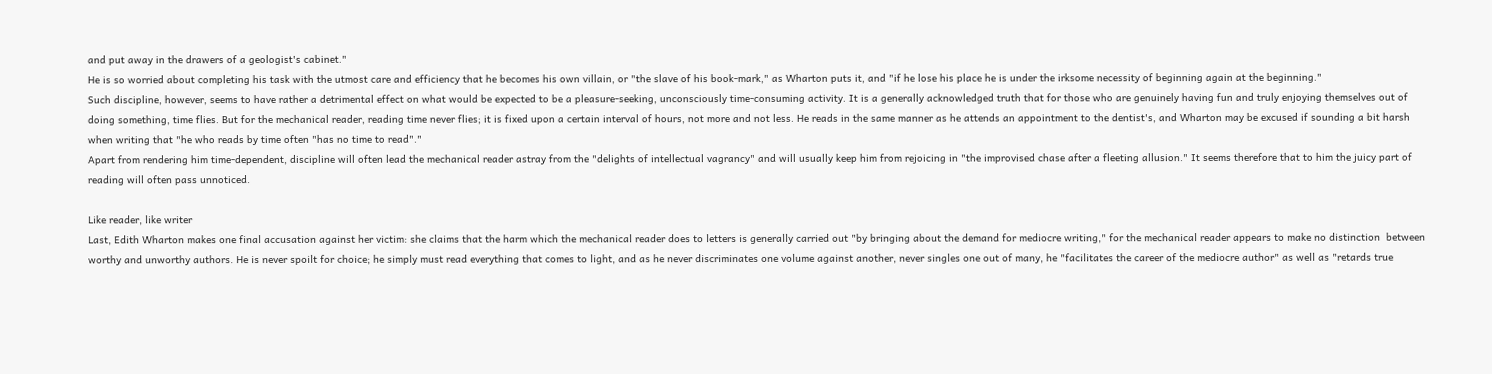and put away in the drawers of a geologist's cabinet."
He is so worried about completing his task with the utmost care and efficiency that he becomes his own villain, or "the slave of his book-mark," as Wharton puts it, and "if he lose his place he is under the irksome necessity of beginning again at the beginning."
Such discipline, however, seems to have rather a detrimental effect on what would be expected to be a pleasure-seeking, unconsciously time-consuming activity. It is a generally acknowledged truth that for those who are genuinely having fun and truly enjoying themselves out of doing something, time flies. But for the mechanical reader, reading time never flies; it is fixed upon a certain interval of hours, not more and not less. He reads in the same manner as he attends an appointment to the dentist's, and Wharton may be excused if sounding a bit harsh when writing that "he who reads by time often "has no time to read"."
Apart from rendering him time-dependent, discipline will often lead the mechanical reader astray from the "delights of intellectual vagrancy" and will usually keep him from rejoicing in "the improvised chase after a fleeting allusion." It seems therefore that to him the juicy part of reading will often pass unnoticed.

Like reader, like writer
Last, Edith Wharton makes one final accusation against her victim: she claims that the harm which the mechanical reader does to letters is generally carried out "by bringing about the demand for mediocre writing," for the mechanical reader appears to make no distinction  between worthy and unworthy authors. He is never spoilt for choice; he simply must read everything that comes to light, and as he never discriminates one volume against another, never singles one out of many, he "facilitates the career of the mediocre author" as well as "retards true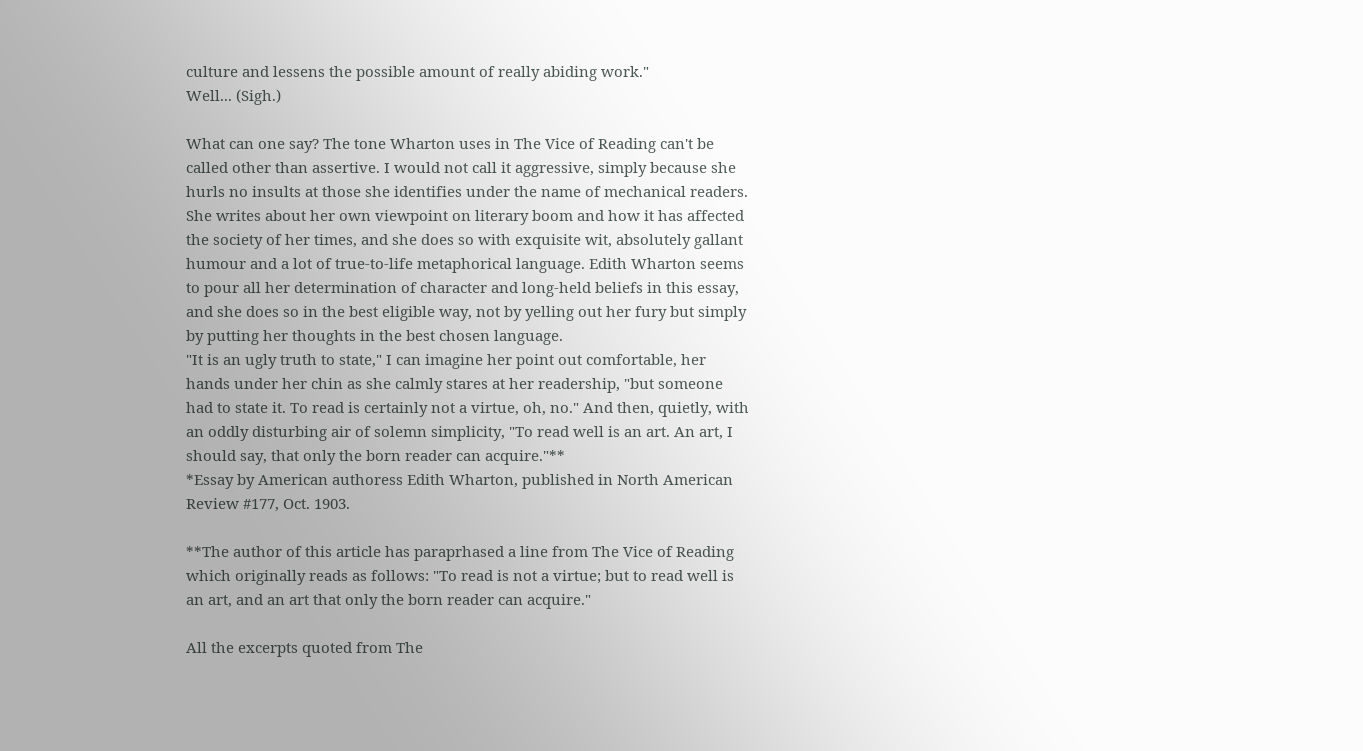culture and lessens the possible amount of really abiding work."
Well... (Sigh.)

What can one say? The tone Wharton uses in The Vice of Reading can't be called other than assertive. I would not call it aggressive, simply because she hurls no insults at those she identifies under the name of mechanical readers. She writes about her own viewpoint on literary boom and how it has affected the society of her times, and she does so with exquisite wit, absolutely gallant humour and a lot of true-to-life metaphorical language. Edith Wharton seems to pour all her determination of character and long-held beliefs in this essay, and she does so in the best eligible way, not by yelling out her fury but simply by putting her thoughts in the best chosen language.
"It is an ugly truth to state," I can imagine her point out comfortable, her hands under her chin as she calmly stares at her readership, "but someone had to state it. To read is certainly not a virtue, oh, no." And then, quietly, with an oddly disturbing air of solemn simplicity, "To read well is an art. An art, I should say, that only the born reader can acquire."**
*Essay by American authoress Edith Wharton, published in North American Review #177, Oct. 1903.

**The author of this article has paraprhased a line from The Vice of Reading which originally reads as follows: "To read is not a virtue; but to read well is an art, and an art that only the born reader can acquire."

All the excerpts quoted from The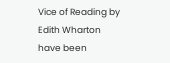Vice of Reading by Edith Wharton have been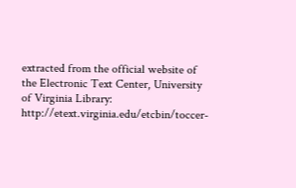extracted from the official website of the Electronic Text Center, University of Virginia Library: http://etext.virginia.edu/etcbin/toccer-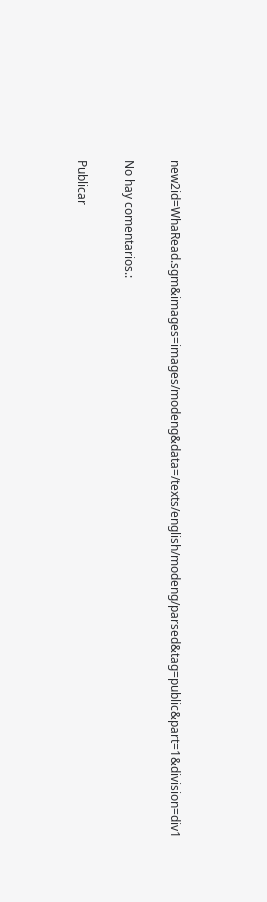new2id=WhaRead.sgm&images=images/modeng&data=/texts/english/modeng/parsed&tag=public&part=1&division=div1

No hay comentarios.:

Publicar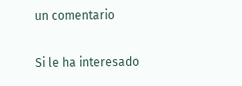un comentario

Si le ha interesado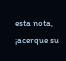esta nota, ¡acerque su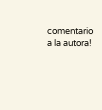comentario a la autora!